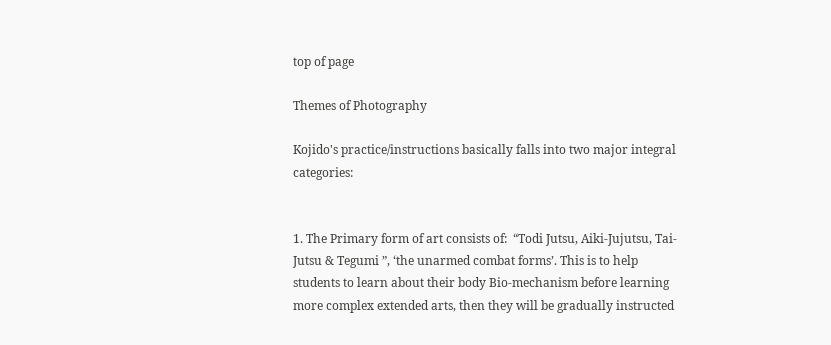top of page

Themes of Photography

Kojido's practice/instructions basically falls into two major integral categories:


1. The Primary form of art consists of:  “Todi Jutsu, Aiki-Jujutsu, Tai-Jutsu & Tegumi ”, ‘the unarmed combat forms’. This is to help students to learn about their body Bio-mechanism before learning more complex extended arts, then they will be gradually instructed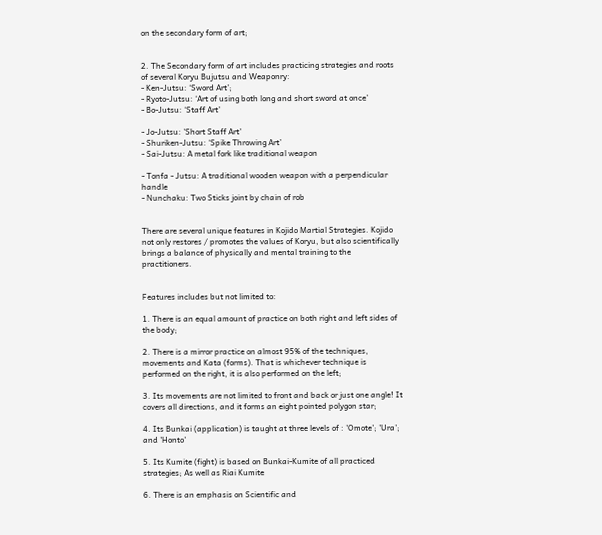on the secondary form of art;


2. The Secondary form of art includes practicing strategies and roots of several Koryu Bujutsu and Weaponry:
- Ken-Jutsu: ‘Sword Art’;
- Ryoto-Jutsu: ‘Art of using both long and short sword at once’
- Bo-Jutsu: ‘Staff Art’

- Jo-Jutsu: 'Short Staff Art'
- Shuriken-Jutsu: ‘Spike Throwing Art’
- Sai-Jutsu: A metal fork like traditional weapon

- Tonfa - Jutsu: A traditional wooden weapon with a perpendicular handle
- Nunchaku: Two Sticks joint by chain of rob


There are several unique features in Kojido Martial Strategies. Kojido not only restores / promotes the values of Koryu, but also scientifically brings a balance of physically and mental training to the practitioners.


Features includes but not limited to:

1. There is an equal amount of practice on both right and left sides of the body;

2. There is a mirror practice on almost 95% of the techniques, movements and Kata (forms). That is whichever technique is performed on the right, it is also performed on the left;

3. Its movements are not limited to front and back or just one angle! It covers all directions, and it forms an eight pointed polygon star;

4. Its Bunkai (application) is taught at three levels of : 'Omote'; 'Ura'; and 'Honto'

5. Its Kumite (fight) is based on Bunkai-Kumite of all practiced strategies; As well as Riai Kumite

6. There is an emphasis on Scientific and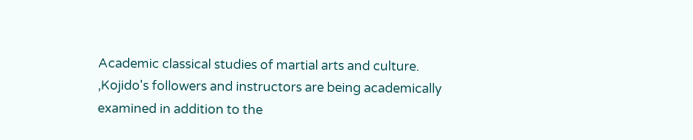Academic classical studies of martial arts and culture. ,Kojido's followers and instructors are being academically examined in addition to the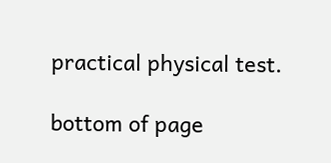practical physical test.

bottom of page